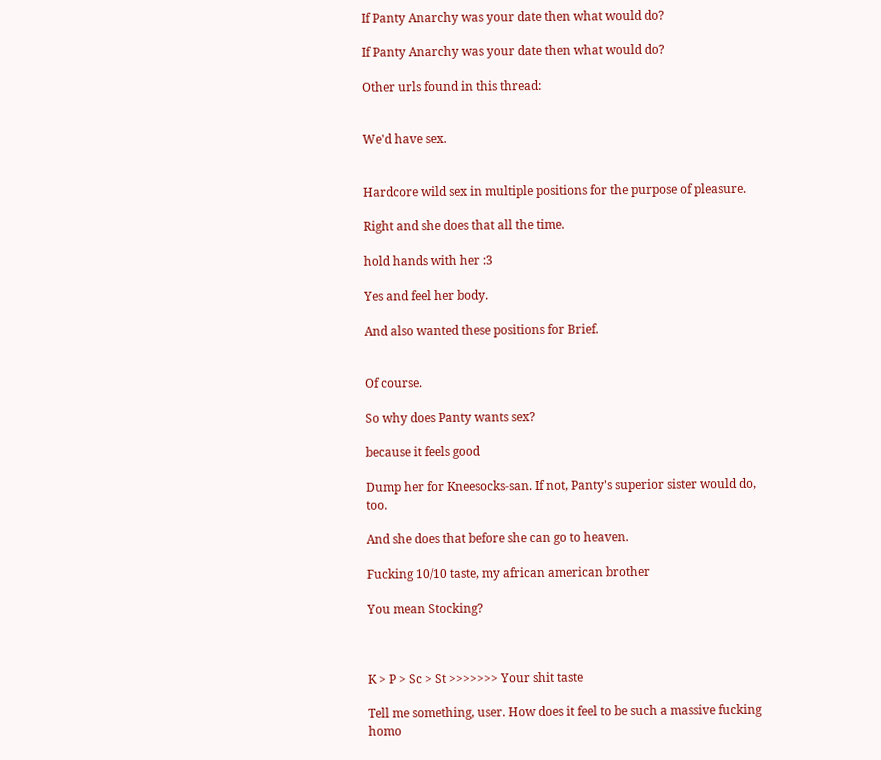If Panty Anarchy was your date then what would do?

If Panty Anarchy was your date then what would do?

Other urls found in this thread:


We'd have sex.


Hardcore wild sex in multiple positions for the purpose of pleasure.

Right and she does that all the time.

hold hands with her :3

Yes and feel her body.

And also wanted these positions for Brief.


Of course.

So why does Panty wants sex?

because it feels good

Dump her for Kneesocks-san. If not, Panty's superior sister would do, too.

And she does that before she can go to heaven.

Fucking 10/10 taste, my african american brother

You mean Stocking?



K > P > Sc > St >>>>>>> Your shit taste

Tell me something, user. How does it feel to be such a massive fucking homo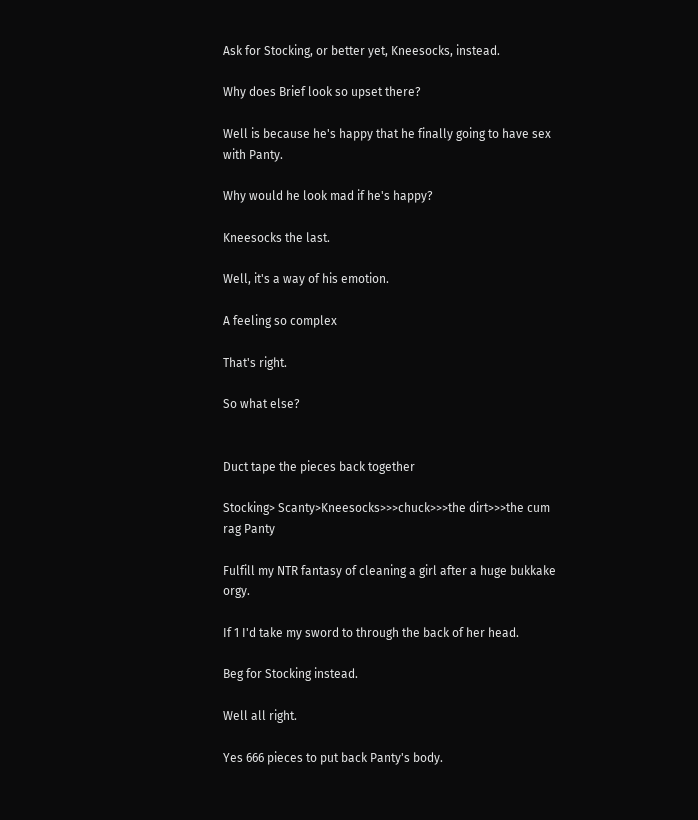Ask for Stocking, or better yet, Kneesocks, instead.

Why does Brief look so upset there?

Well is because he's happy that he finally going to have sex with Panty.

Why would he look mad if he's happy?

Kneesocks the last.

Well, it's a way of his emotion.

A feeling so complex

That's right.

So what else?


Duct tape the pieces back together

Stocking> Scanty>Kneesocks>>>chuck>>>the dirt>>>the cum rag Panty

Fulfill my NTR fantasy of cleaning a girl after a huge bukkake orgy.

If 1 I'd take my sword to through the back of her head.

Beg for Stocking instead.

Well all right.

Yes 666 pieces to put back Panty's body.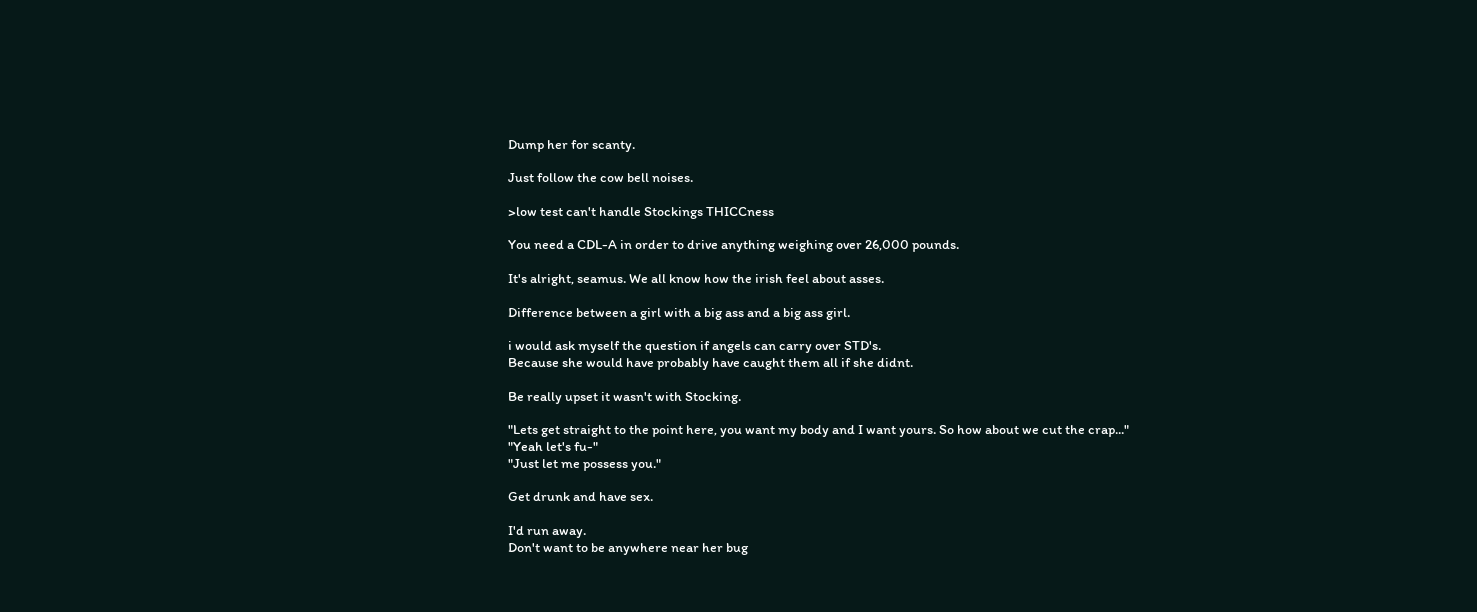Dump her for scanty.

Just follow the cow bell noises.

>low test can't handle Stockings THICCness

You need a CDL-A in order to drive anything weighing over 26,000 pounds.

It's alright, seamus. We all know how the irish feel about asses.

Difference between a girl with a big ass and a big ass girl.

i would ask myself the question if angels can carry over STD's.
Because she would have probably have caught them all if she didnt.

Be really upset it wasn't with Stocking.

"Lets get straight to the point here, you want my body and I want yours. So how about we cut the crap..."
"Yeah let's fu-"
"Just let me possess you."

Get drunk and have sex.

I'd run away.
Don't want to be anywhere near her bug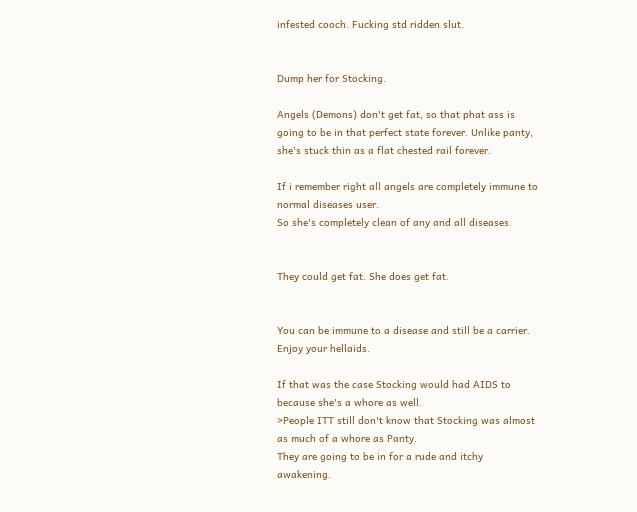infested cooch. Fucking std ridden slut.


Dump her for Stocking.

Angels (Demons) don't get fat, so that phat ass is going to be in that perfect state forever. Unlike panty, she's stuck thin as a flat chested rail forever.

If i remember right all angels are completely immune to normal diseases user.
So she's completely clean of any and all diseases.


They could get fat. She does get fat.


You can be immune to a disease and still be a carrier.
Enjoy your hellaids.

If that was the case Stocking would had AIDS to because she's a whore as well.
>People ITT still don't know that Stocking was almost as much of a whore as Panty.
They are going to be in for a rude and itchy awakening.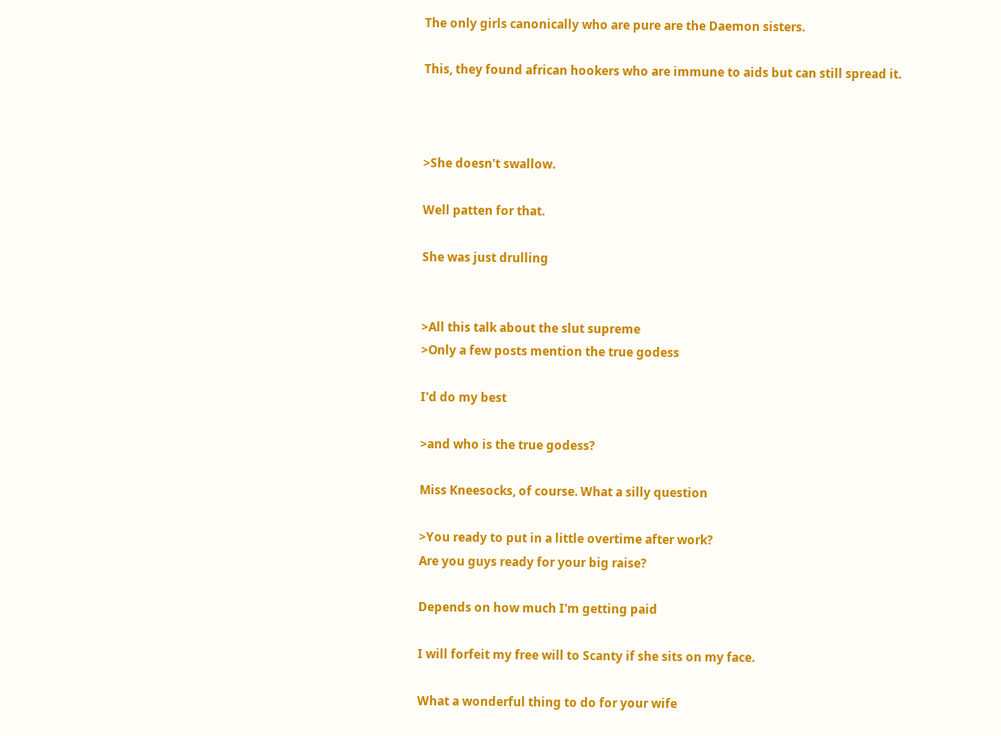The only girls canonically who are pure are the Daemon sisters.

This, they found african hookers who are immune to aids but can still spread it.



>She doesn't swallow.

Well patten for that.

She was just drulling


>All this talk about the slut supreme
>Only a few posts mention the true godess

I'd do my best

>and who is the true godess?

Miss Kneesocks, of course. What a silly question

>You ready to put in a little overtime after work?
Are you guys ready for your big raise?

Depends on how much I'm getting paid

I will forfeit my free will to Scanty if she sits on my face.

What a wonderful thing to do for your wife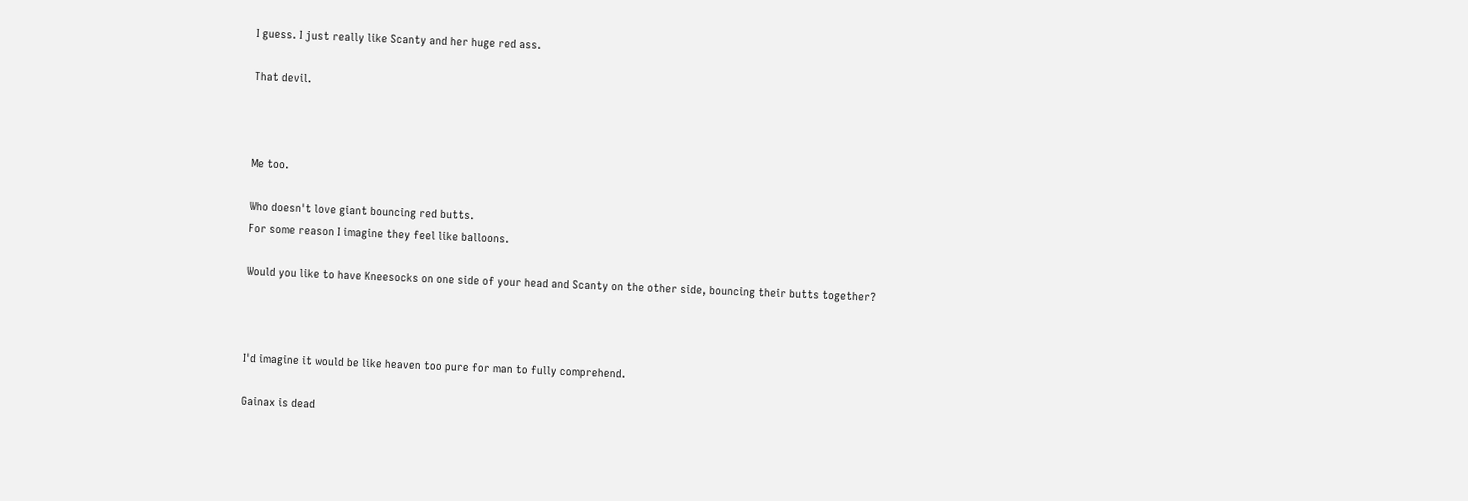I guess. I just really like Scanty and her huge red ass.

That devil.



Me too.

Who doesn't love giant bouncing red butts.
For some reason I imagine they feel like balloons.

Would you like to have Kneesocks on one side of your head and Scanty on the other side, bouncing their butts together?



I'd imagine it would be like heaven too pure for man to fully comprehend.

Gainax is dead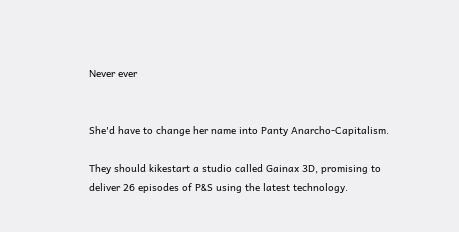Never ever


She'd have to change her name into Panty Anarcho-Capitalism.

They should kikestart a studio called Gainax 3D, promising to deliver 26 episodes of P&S using the latest technology.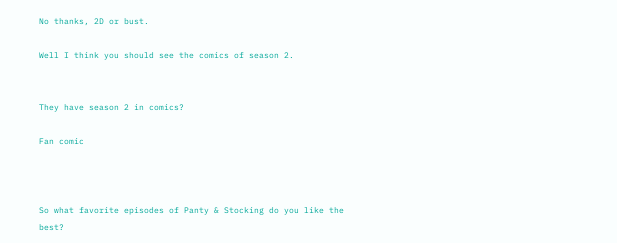No thanks, 2D or bust.

Well I think you should see the comics of season 2.


They have season 2 in comics?

Fan comic



So what favorite episodes of Panty & Stocking do you like the best?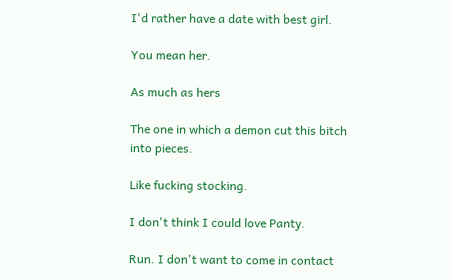I'd rather have a date with best girl.

You mean her.

As much as hers

The one in which a demon cut this bitch into pieces.

Like fucking stocking.

I don't think I could love Panty.

Run. I don't want to come in contact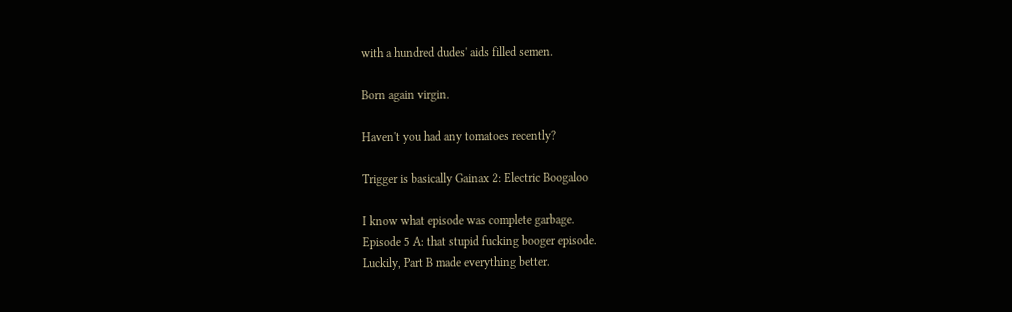with a hundred dudes' aids filled semen.

Born again virgin.

Haven't you had any tomatoes recently?

Trigger is basically Gainax 2: Electric Boogaloo

I know what episode was complete garbage.
Episode 5 A: that stupid fucking booger episode.
Luckily, Part B made everything better.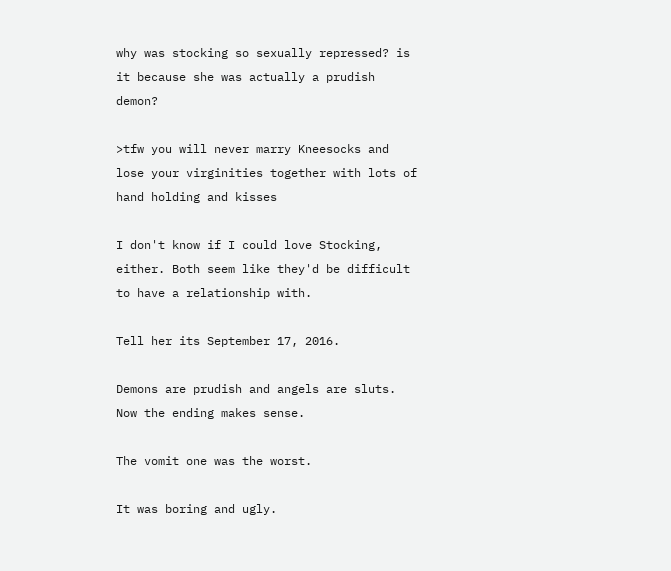why was stocking so sexually repressed? is it because she was actually a prudish demon?

>tfw you will never marry Kneesocks and lose your virginities together with lots of hand holding and kisses

I don't know if I could love Stocking, either. Both seem like they'd be difficult to have a relationship with.

Tell her its September 17, 2016.

Demons are prudish and angels are sluts. Now the ending makes sense.

The vomit one was the worst.

It was boring and ugly.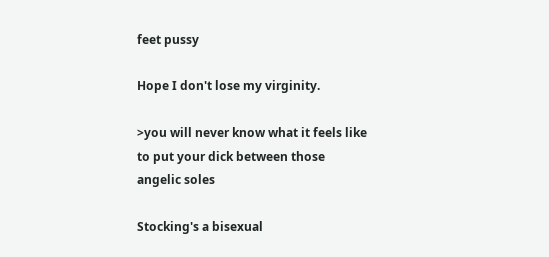feet pussy

Hope I don't lose my virginity.

>you will never know what it feels like to put your dick between those angelic soles

Stocking's a bisexual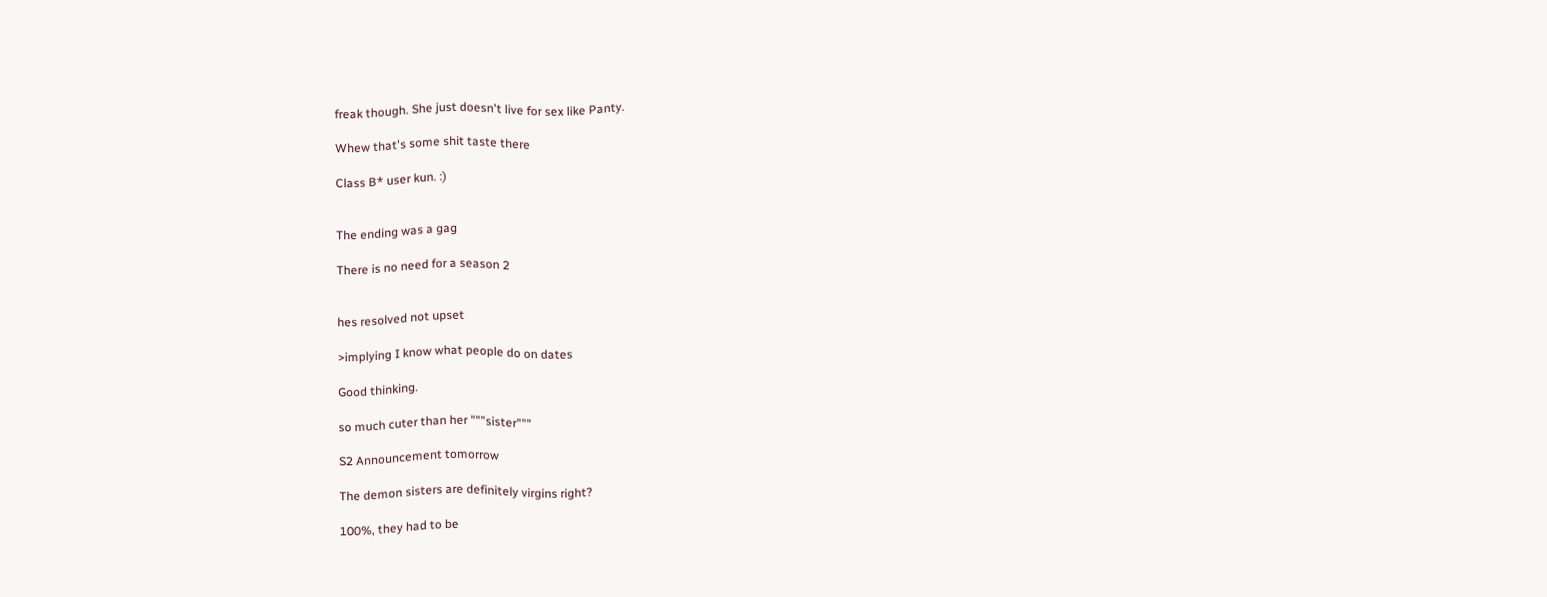freak though. She just doesn't live for sex like Panty.

Whew that's some shit taste there

Class B* user kun. :)


The ending was a gag

There is no need for a season 2


hes resolved not upset

>implying I know what people do on dates

Good thinking.

so much cuter than her """sister"""

S2 Announcement tomorrow

The demon sisters are definitely virgins right?

100%, they had to be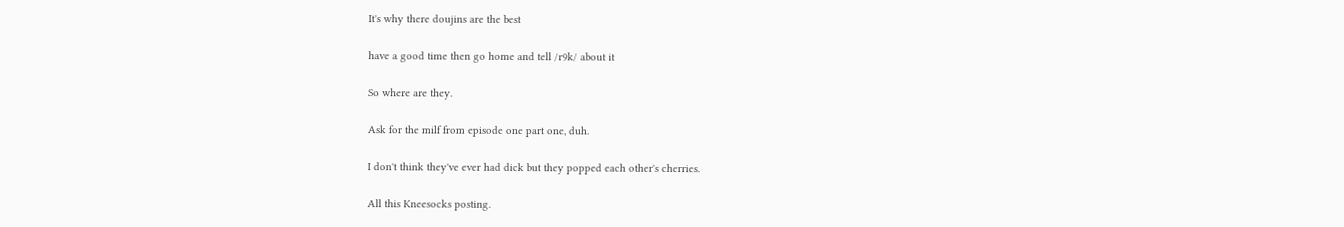It's why there doujins are the best

have a good time then go home and tell /r9k/ about it

So where are they.

Ask for the milf from episode one part one, duh.

I don't think they've ever had dick but they popped each other's cherries.

All this Kneesocks posting.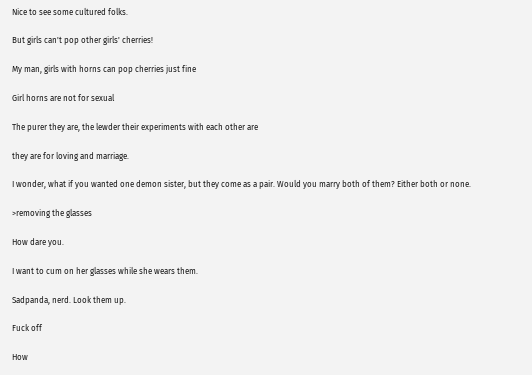Nice to see some cultured folks.

But girls can't pop other girls' cherries!

My man, girls with horns can pop cherries just fine

Girl horns are not for sexual

The purer they are, the lewder their experiments with each other are

they are for loving and marriage.

I wonder, what if you wanted one demon sister, but they come as a pair. Would you marry both of them? Either both or none.

>removing the glasses

How dare you.

I want to cum on her glasses while she wears them.

Sadpanda, nerd. Look them up.

Fuck off

How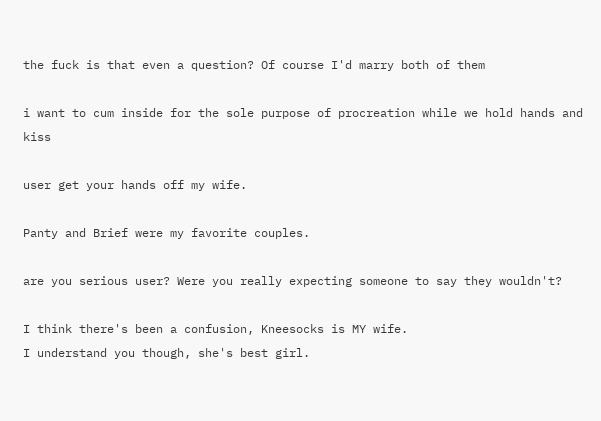the fuck is that even a question? Of course I'd marry both of them

i want to cum inside for the sole purpose of procreation while we hold hands and kiss

user get your hands off my wife.

Panty and Brief were my favorite couples.

are you serious user? Were you really expecting someone to say they wouldn't?

I think there's been a confusion, Kneesocks is MY wife.
I understand you though, she's best girl.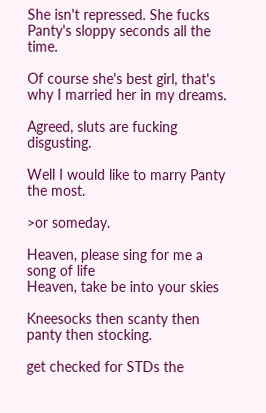She isn't repressed. She fucks Panty's sloppy seconds all the time.

Of course she's best girl, that's why I married her in my dreams.

Agreed, sluts are fucking disgusting.

Well I would like to marry Panty the most.

>or someday.

Heaven, please sing for me a song of life
Heaven, take be into your skies

Kneesocks then scanty then panty then stocking.

get checked for STDs the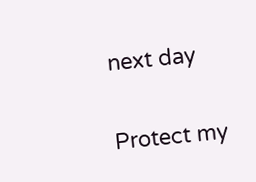next day

Protect my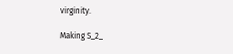virginity.

Making S_2_